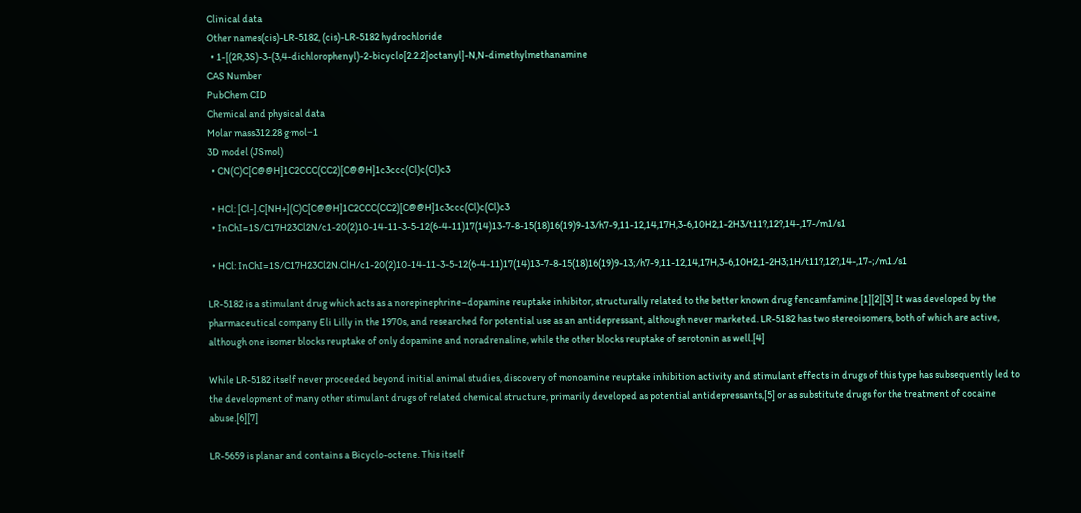Clinical data
Other names(cis)-LR-5182, (cis)-LR-5182 hydrochloride
  • 1-[(2R,3S)-3-(3,4-dichlorophenyl)-2-bicyclo[2.2.2]octanyl]-N,N-dimethylmethanamine
CAS Number
PubChem CID
Chemical and physical data
Molar mass312.28 g·mol−1
3D model (JSmol)
  • CN(C)C[C@@H]1C2CCC(CC2)[C@@H]1c3ccc(Cl)c(Cl)c3

  • HCl: [Cl-].C[NH+](C)C[C@@H]1C2CCC(CC2)[C@@H]1c3ccc(Cl)c(Cl)c3
  • InChI=1S/C17H23Cl2N/c1-20(2)10-14-11-3-5-12(6-4-11)17(14)13-7-8-15(18)16(19)9-13/h7-9,11-12,14,17H,3-6,10H2,1-2H3/t11?,12?,14-,17-/m1/s1

  • HCl: InChI=1S/C17H23Cl2N.ClH/c1-20(2)10-14-11-3-5-12(6-4-11)17(14)13-7-8-15(18)16(19)9-13;/h7-9,11-12,14,17H,3-6,10H2,1-2H3;1H/t11?,12?,14-,17-;/m1./s1

LR-5182 is a stimulant drug which acts as a norepinephrine–dopamine reuptake inhibitor, structurally related to the better known drug fencamfamine.[1][2][3] It was developed by the pharmaceutical company Eli Lilly in the 1970s, and researched for potential use as an antidepressant, although never marketed. LR-5182 has two stereoisomers, both of which are active, although one isomer blocks reuptake of only dopamine and noradrenaline, while the other blocks reuptake of serotonin as well.[4]

While LR-5182 itself never proceeded beyond initial animal studies, discovery of monoamine reuptake inhibition activity and stimulant effects in drugs of this type has subsequently led to the development of many other stimulant drugs of related chemical structure, primarily developed as potential antidepressants,[5] or as substitute drugs for the treatment of cocaine abuse.[6][7]

LR-5659 is planar and contains a Bicyclo-octene. This itself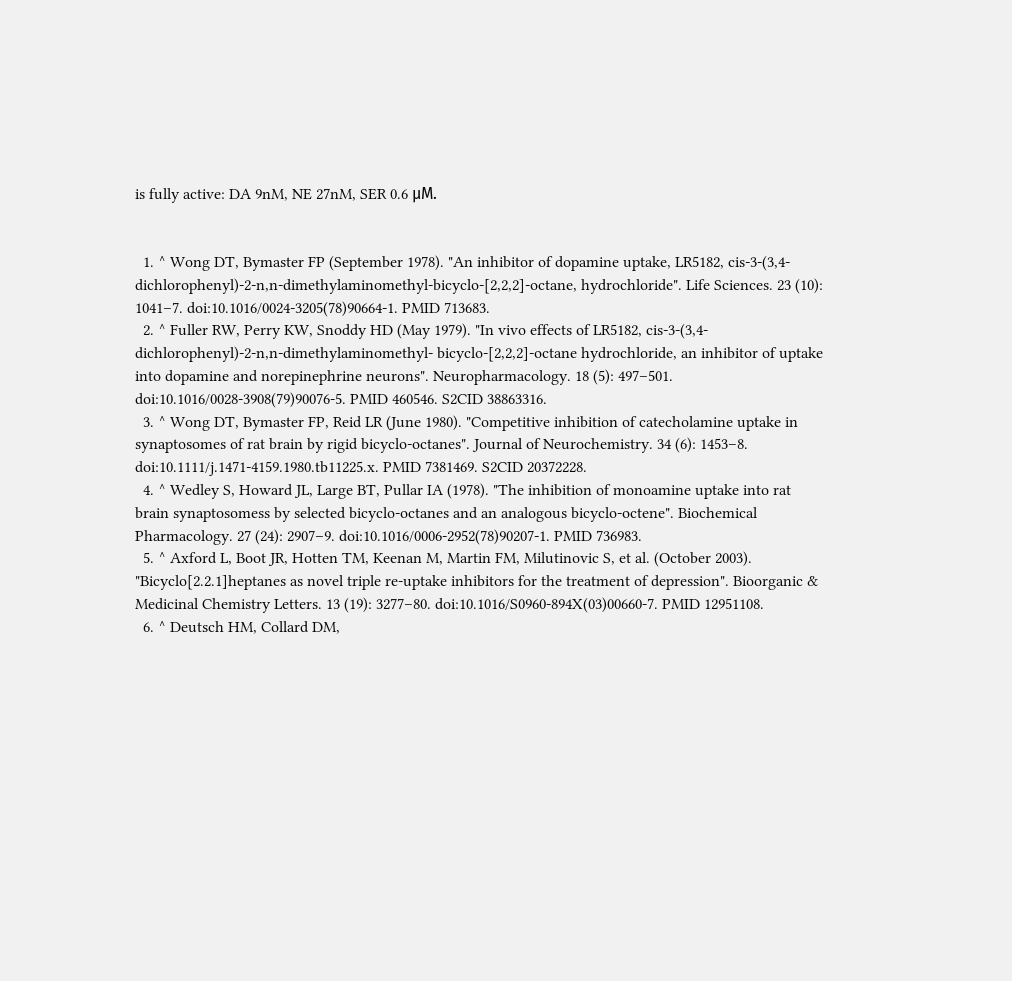is fully active: DA 9nM, NE 27nM, SER 0.6 μM.


  1. ^ Wong DT, Bymaster FP (September 1978). "An inhibitor of dopamine uptake, LR5182, cis-3-(3,4-dichlorophenyl)-2-n,n-dimethylaminomethyl-bicyclo-[2,2,2]-octane, hydrochloride". Life Sciences. 23 (10): 1041–7. doi:10.1016/0024-3205(78)90664-1. PMID 713683.
  2. ^ Fuller RW, Perry KW, Snoddy HD (May 1979). "In vivo effects of LR5182, cis-3-(3,4-dichlorophenyl)-2-n,n-dimethylaminomethyl- bicyclo-[2,2,2]-octane hydrochloride, an inhibitor of uptake into dopamine and norepinephrine neurons". Neuropharmacology. 18 (5): 497–501. doi:10.1016/0028-3908(79)90076-5. PMID 460546. S2CID 38863316.
  3. ^ Wong DT, Bymaster FP, Reid LR (June 1980). "Competitive inhibition of catecholamine uptake in synaptosomes of rat brain by rigid bicyclo-octanes". Journal of Neurochemistry. 34 (6): 1453–8. doi:10.1111/j.1471-4159.1980.tb11225.x. PMID 7381469. S2CID 20372228.
  4. ^ Wedley S, Howard JL, Large BT, Pullar IA (1978). "The inhibition of monoamine uptake into rat brain synaptosomess by selected bicyclo-octanes and an analogous bicyclo-octene". Biochemical Pharmacology. 27 (24): 2907–9. doi:10.1016/0006-2952(78)90207-1. PMID 736983.
  5. ^ Axford L, Boot JR, Hotten TM, Keenan M, Martin FM, Milutinovic S, et al. (October 2003). "Bicyclo[2.2.1]heptanes as novel triple re-uptake inhibitors for the treatment of depression". Bioorganic & Medicinal Chemistry Letters. 13 (19): 3277–80. doi:10.1016/S0960-894X(03)00660-7. PMID 12951108.
  6. ^ Deutsch HM, Collard DM,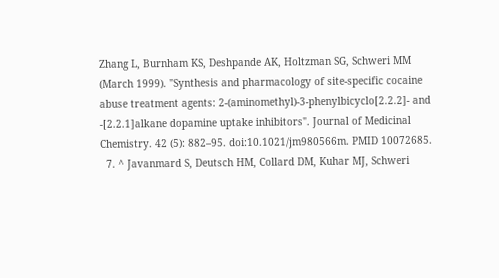Zhang L, Burnham KS, Deshpande AK, Holtzman SG, Schweri MM (March 1999). "Synthesis and pharmacology of site-specific cocaine abuse treatment agents: 2-(aminomethyl)-3-phenylbicyclo[2.2.2]- and -[2.2.1]alkane dopamine uptake inhibitors". Journal of Medicinal Chemistry. 42 (5): 882–95. doi:10.1021/jm980566m. PMID 10072685.
  7. ^ Javanmard S, Deutsch HM, Collard DM, Kuhar MJ, Schweri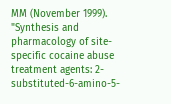MM (November 1999). "Synthesis and pharmacology of site-specific cocaine abuse treatment agents: 2-substituted-6-amino-5-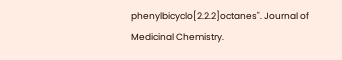phenylbicyclo[2.2.2]octanes". Journal of Medicinal Chemistry.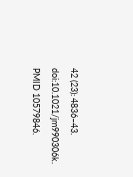42 (23): 4836–43. doi:10.1021/jm990306k. PMID 10579846.